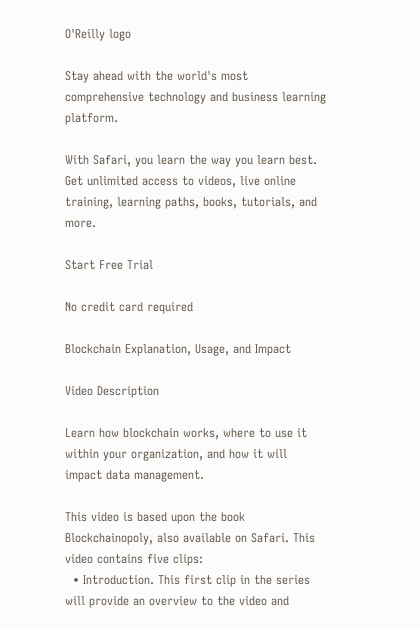O'Reilly logo

Stay ahead with the world's most comprehensive technology and business learning platform.

With Safari, you learn the way you learn best. Get unlimited access to videos, live online training, learning paths, books, tutorials, and more.

Start Free Trial

No credit card required

Blockchain Explanation, Usage, and Impact

Video Description

Learn how blockchain works, where to use it within your organization, and how it will impact data management.

This video is based upon the book Blockchainopoly, also available on Safari. This video contains five clips:
  • Introduction. This first clip in the series will provide an overview to the video and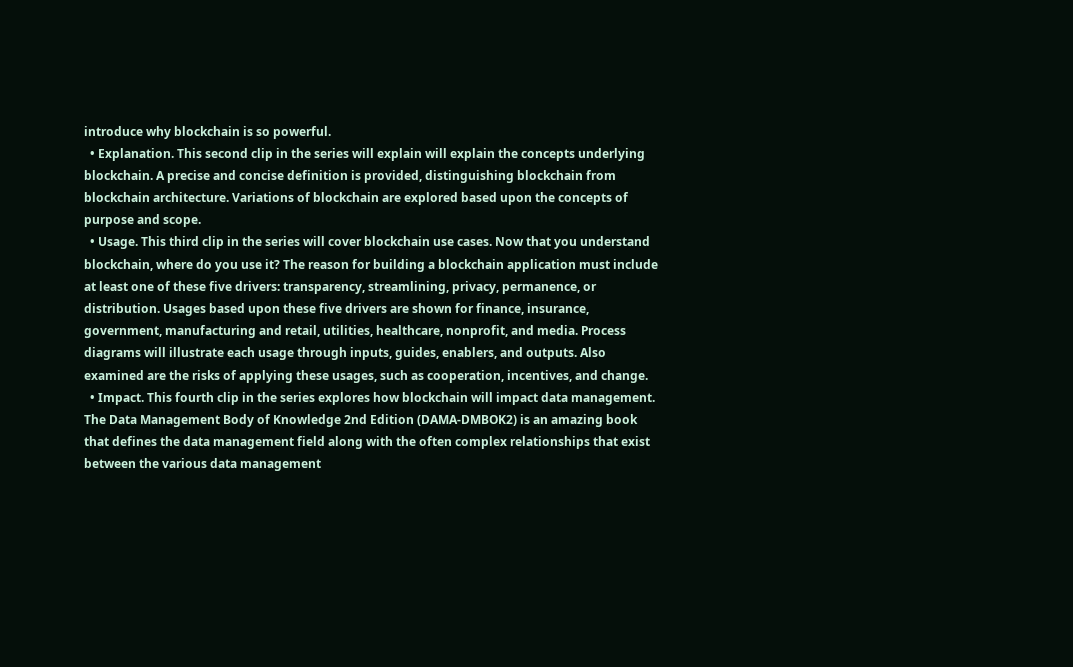introduce why blockchain is so powerful.
  • Explanation. This second clip in the series will explain will explain the concepts underlying blockchain. A precise and concise definition is provided, distinguishing blockchain from blockchain architecture. Variations of blockchain are explored based upon the concepts of purpose and scope.
  • Usage. This third clip in the series will cover blockchain use cases. Now that you understand blockchain, where do you use it? The reason for building a blockchain application must include at least one of these five drivers: transparency, streamlining, privacy, permanence, or distribution. Usages based upon these five drivers are shown for finance, insurance, government, manufacturing and retail, utilities, healthcare, nonprofit, and media. Process diagrams will illustrate each usage through inputs, guides, enablers, and outputs. Also examined are the risks of applying these usages, such as cooperation, incentives, and change.
  • Impact. This fourth clip in the series explores how blockchain will impact data management. The Data Management Body of Knowledge 2nd Edition (DAMA-DMBOK2) is an amazing book that defines the data management field along with the often complex relationships that exist between the various data management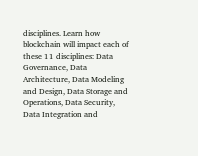disciplines. Learn how blockchain will impact each of these 11 disciplines: Data Governance, Data Architecture, Data Modeling and Design, Data Storage and Operations, Data Security, Data Integration and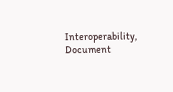Interoperability, Document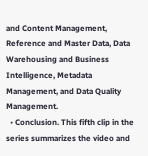and Content Management, Reference and Master Data, Data Warehousing and Business Intelligence, Metadata Management, and Data Quality Management.
  • Conclusion. This fifth clip in the series summarizes the video and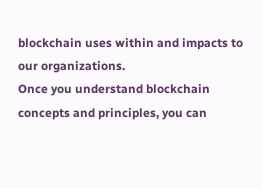blockchain uses within and impacts to our organizations.
Once you understand blockchain concepts and principles, you can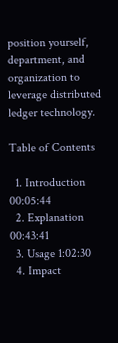position yourself, department, and organization to leverage distributed ledger technology.

Table of Contents

  1. Introduction 00:05:44
  2. Explanation 00:43:41
  3. Usage 1:02:30
  4. Impact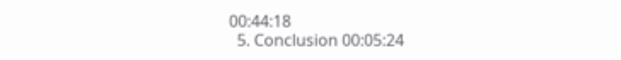00:44:18
  5. Conclusion 00:05:24